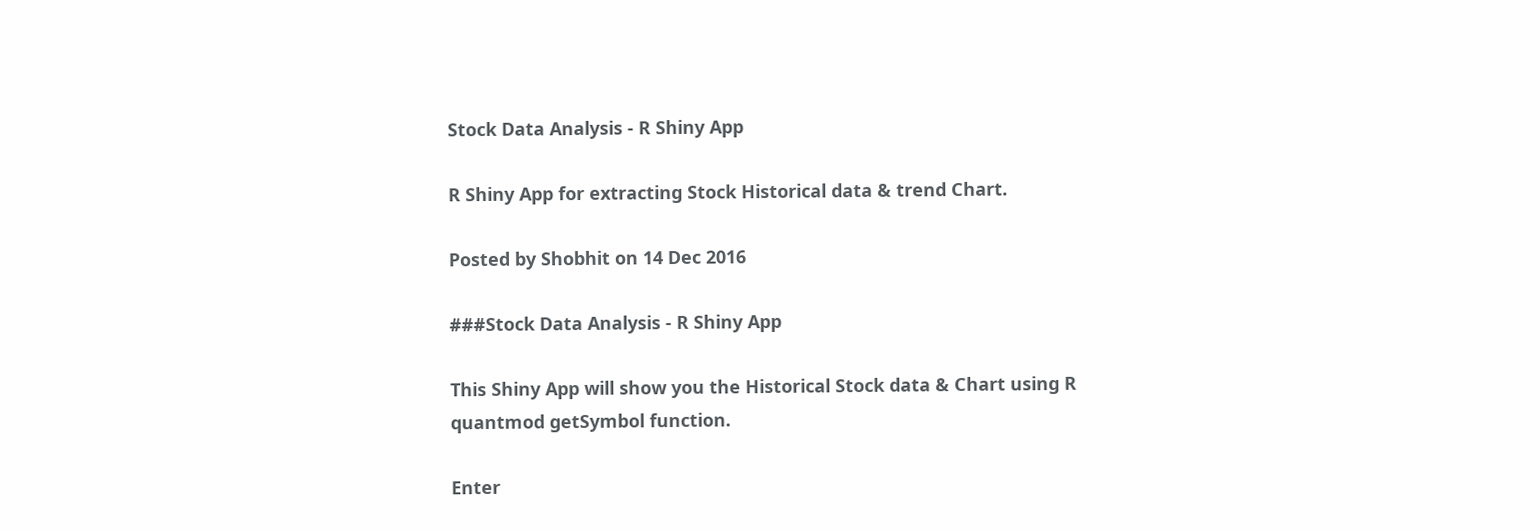Stock Data Analysis - R Shiny App

R Shiny App for extracting Stock Historical data & trend Chart.

Posted by Shobhit on 14 Dec 2016

###Stock Data Analysis - R Shiny App

This Shiny App will show you the Historical Stock data & Chart using R quantmod getSymbol function.

Enter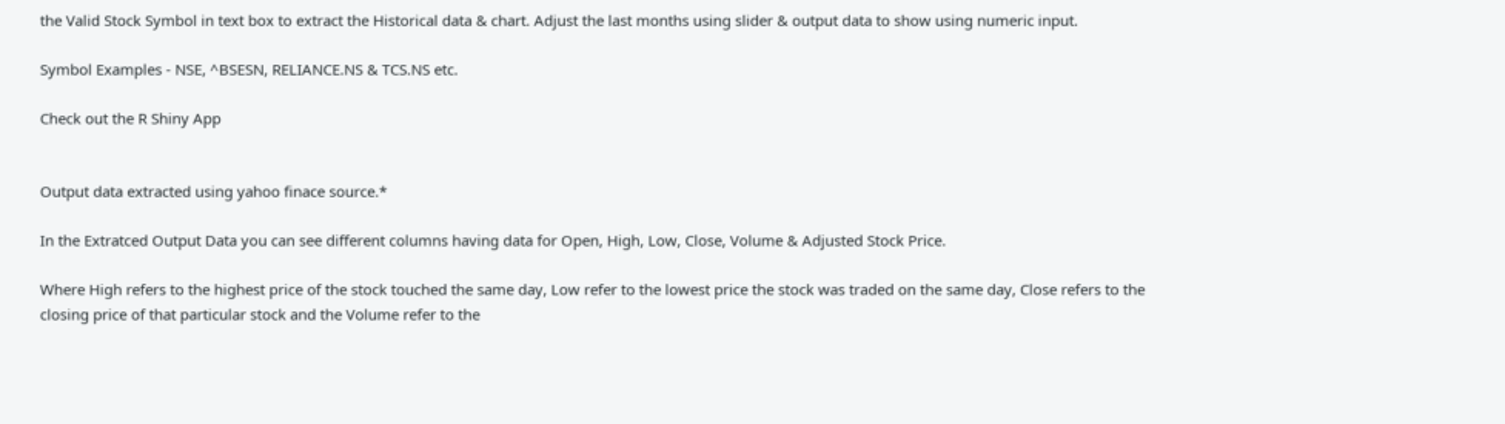the Valid Stock Symbol in text box to extract the Historical data & chart. Adjust the last months using slider & output data to show using numeric input.

Symbol Examples - NSE, ^BSESN, RELIANCE.NS & TCS.NS etc.

Check out the R Shiny App


Output data extracted using yahoo finace source.*

In the Extratced Output Data you can see different columns having data for Open, High, Low, Close, Volume & Adjusted Stock Price.

Where High refers to the highest price of the stock touched the same day, Low refer to the lowest price the stock was traded on the same day, Close refers to the closing price of that particular stock and the Volume refer to the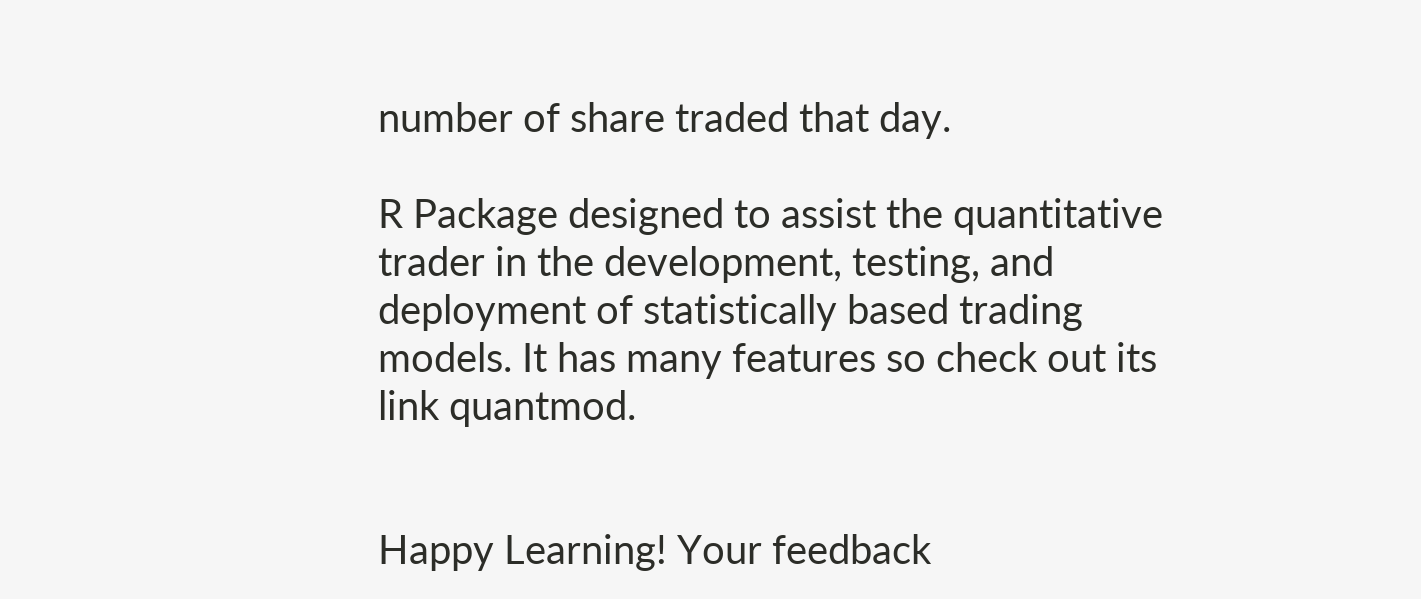number of share traded that day.

R Package designed to assist the quantitative trader in the development, testing, and deployment of statistically based trading models. It has many features so check out its link quantmod.


Happy Learning! Your feedback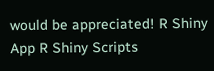would be appreciated! R Shiny App R Shiny Scripts